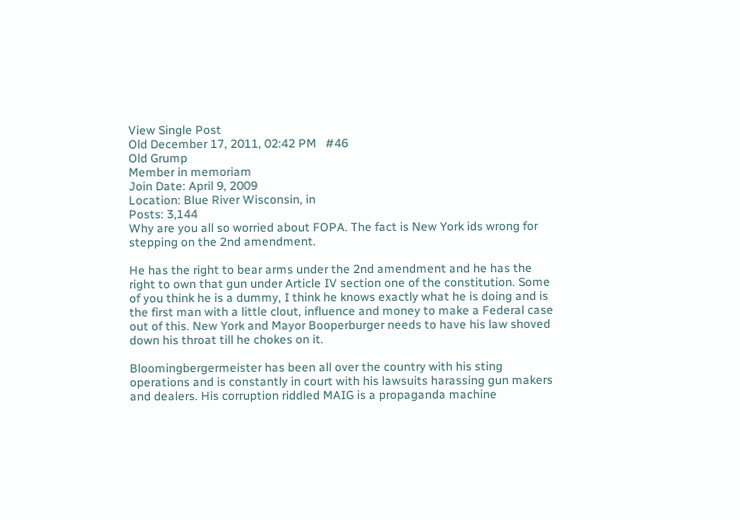View Single Post
Old December 17, 2011, 02:42 PM   #46
Old Grump
Member in memoriam
Join Date: April 9, 2009
Location: Blue River Wisconsin, in
Posts: 3,144
Why are you all so worried about FOPA. The fact is New York ids wrong for stepping on the 2nd amendment.

He has the right to bear arms under the 2nd amendment and he has the right to own that gun under Article IV section one of the constitution. Some of you think he is a dummy, I think he knows exactly what he is doing and is the first man with a little clout, influence and money to make a Federal case out of this. New York and Mayor Booperburger needs to have his law shoved down his throat till he chokes on it.

Bloomingbergermeister has been all over the country with his sting operations and is constantly in court with his lawsuits harassing gun makers and dealers. His corruption riddled MAIG is a propaganda machine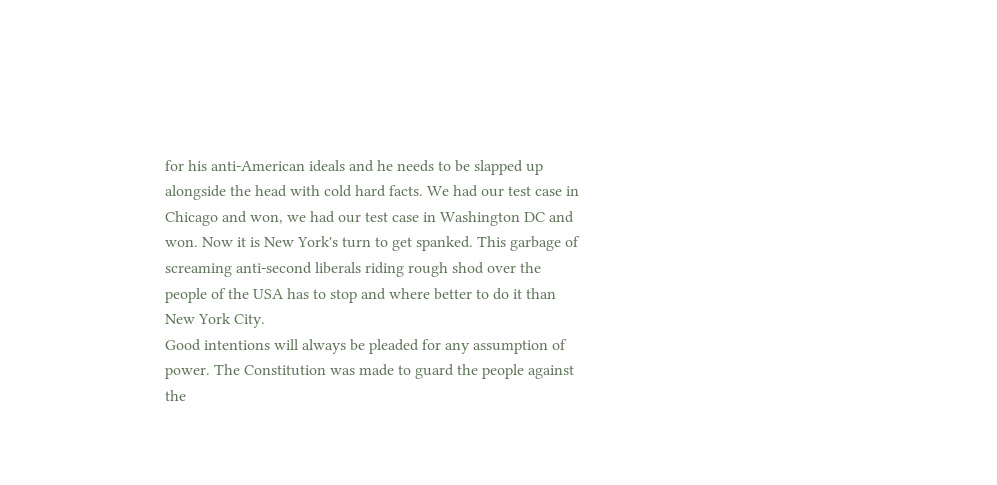for his anti-American ideals and he needs to be slapped up alongside the head with cold hard facts. We had our test case in Chicago and won, we had our test case in Washington DC and won. Now it is New York's turn to get spanked. This garbage of screaming anti-second liberals riding rough shod over the people of the USA has to stop and where better to do it than New York City.
Good intentions will always be pleaded for any assumption of power. The Constitution was made to guard the people against the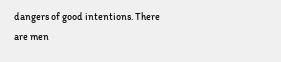dangers of good intentions. There are men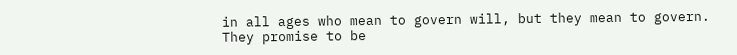in all ages who mean to govern will, but they mean to govern. They promise to be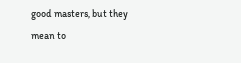good masters, but they mean to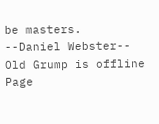be masters.
--Daniel Webster--
Old Grump is offline
Page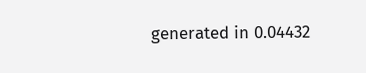generated in 0.04432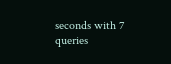seconds with 7 queries